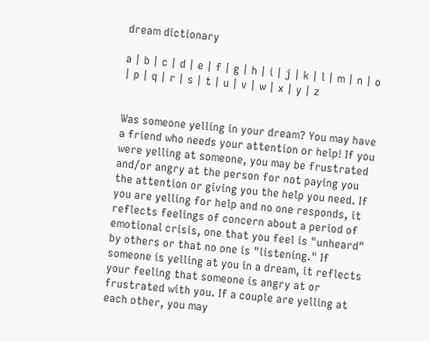dream dictionary

a | b | c | d | e | f | g | h | i | j | k | l | m | n | o | p | q | r | s | t | u | v | w | x | y | z


Was someone yelling in your dream? You may have a friend who needs your attention or help! If you were yelling at someone, you may be frustrated and/or angry at the person for not paying you the attention or giving you the help you need. If you are yelling for help and no one responds, it reflects feelings of concern about a period of emotional crisis, one that you feel is "unheard" by others or that no one is "listening." If someone is yelling at you in a dream, it reflects your feeling that someone is angry at or frustrated with you. If a couple are yelling at each other, you may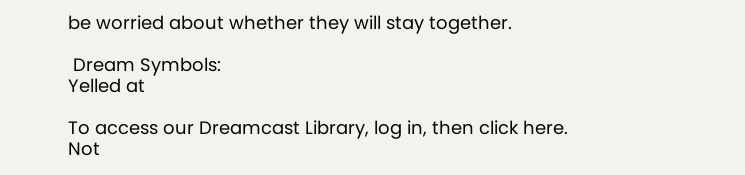be worried about whether they will stay together.

 Dream Symbols:
Yelled at

To access our Dreamcast Library, log in, then click here.
Not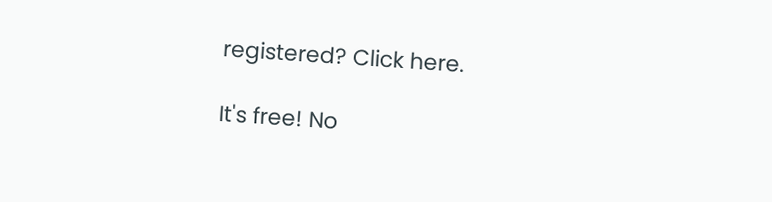registered? Click here.

It's free! No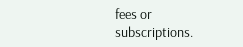fees or subscriptions.